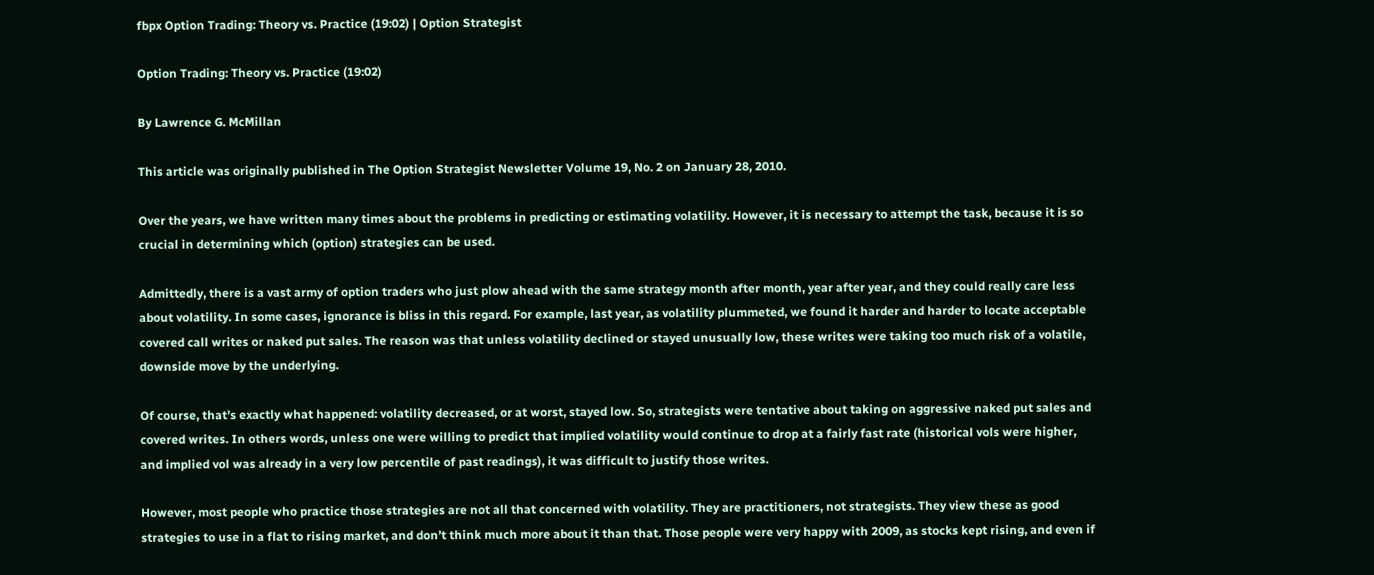fbpx Option Trading: Theory vs. Practice (19:02) | Option Strategist

Option Trading: Theory vs. Practice (19:02)

By Lawrence G. McMillan

This article was originally published in The Option Strategist Newsletter Volume 19, No. 2 on January 28, 2010.

Over the years, we have written many times about the problems in predicting or estimating volatility. However, it is necessary to attempt the task, because it is so crucial in determining which (option) strategies can be used.

Admittedly, there is a vast army of option traders who just plow ahead with the same strategy month after month, year after year, and they could really care less about volatility. In some cases, ignorance is bliss in this regard. For example, last year, as volatility plummeted, we found it harder and harder to locate acceptable covered call writes or naked put sales. The reason was that unless volatility declined or stayed unusually low, these writes were taking too much risk of a volatile, downside move by the underlying.

Of course, that’s exactly what happened: volatility decreased, or at worst, stayed low. So, strategists were tentative about taking on aggressive naked put sales and covered writes. In others words, unless one were willing to predict that implied volatility would continue to drop at a fairly fast rate (historical vols were higher, and implied vol was already in a very low percentile of past readings), it was difficult to justify those writes.

However, most people who practice those strategies are not all that concerned with volatility. They are practitioners, not strategists. They view these as good strategies to use in a flat to rising market, and don’t think much more about it than that. Those people were very happy with 2009, as stocks kept rising, and even if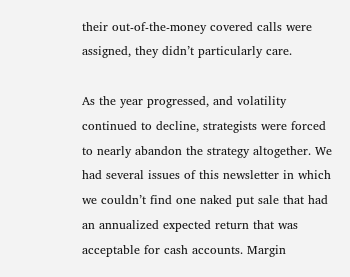their out-of-the-money covered calls were assigned, they didn’t particularly care.

As the year progressed, and volatility continued to decline, strategists were forced to nearly abandon the strategy altogether. We had several issues of this newsletter in which we couldn’t find one naked put sale that had an annualized expected return that was acceptable for cash accounts. Margin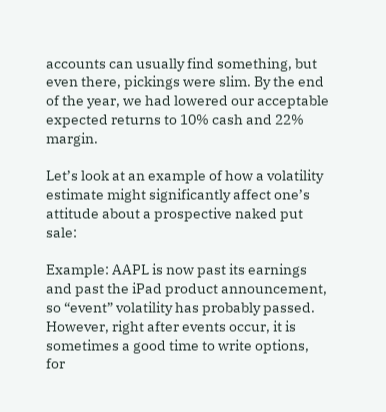accounts can usually find something, but even there, pickings were slim. By the end of the year, we had lowered our acceptable expected returns to 10% cash and 22% margin.

Let’s look at an example of how a volatility estimate might significantly affect one’s attitude about a prospective naked put sale:

Example: AAPL is now past its earnings and past the iPad product announcement, so “event” volatility has probably passed. However, right after events occur, it is sometimes a good time to write options, for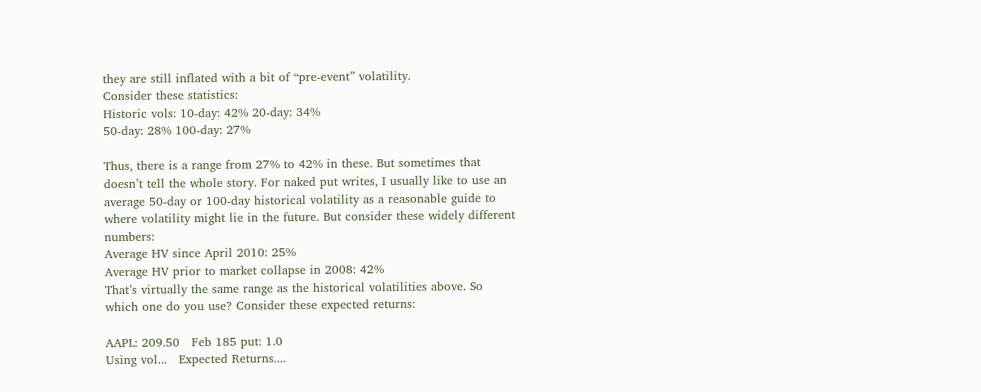they are still inflated with a bit of “pre-event” volatility.
Consider these statistics:
Historic vols: 10-day: 42% 20-day: 34%
50-day: 28% 100-day: 27%

Thus, there is a range from 27% to 42% in these. But sometimes that doesn’t tell the whole story. For naked put writes, I usually like to use an average 50-day or 100-day historical volatility as a reasonable guide to where volatility might lie in the future. But consider these widely different numbers:
Average HV since April 2010: 25%
Average HV prior to market collapse in 2008: 42%
That’s virtually the same range as the historical volatilities above. So which one do you use? Consider these expected returns:

AAPL: 209.50   Feb 185 put: 1.0
Using vol...   Expected Returns....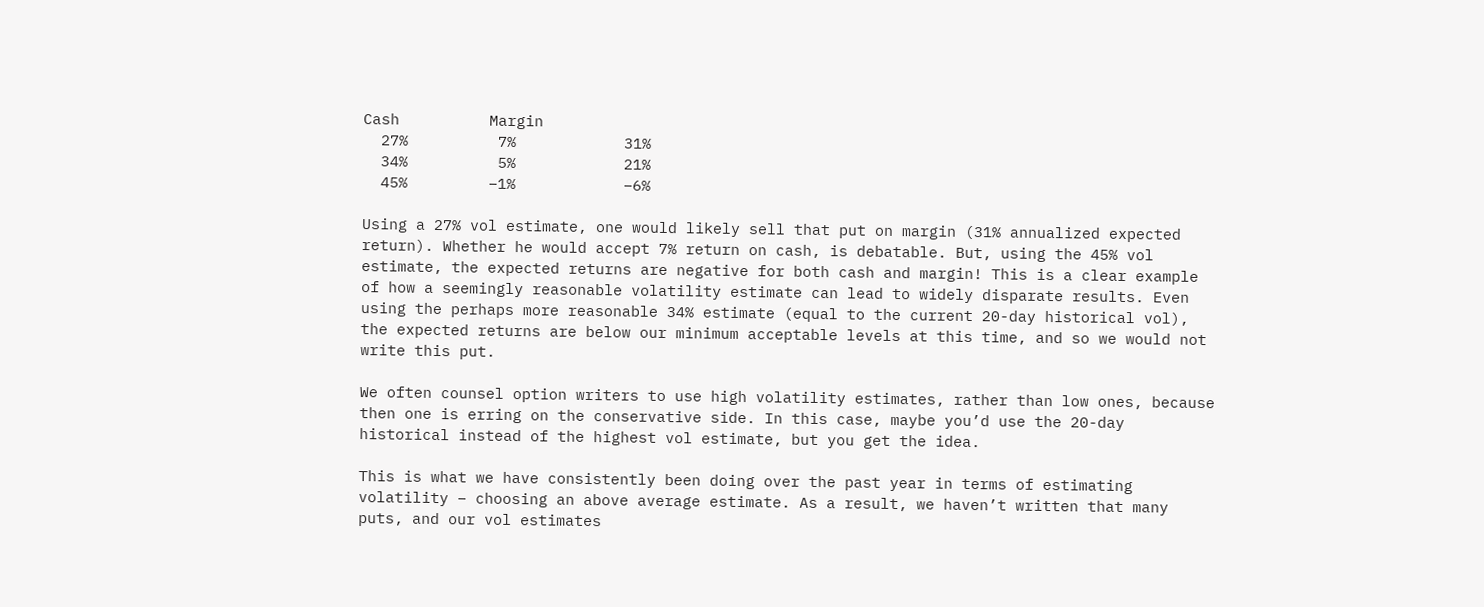Cash          Margin
  27%          7%            31%
  34%          5%            21%
  45%         –1%            –6%

Using a 27% vol estimate, one would likely sell that put on margin (31% annualized expected return). Whether he would accept 7% return on cash, is debatable. But, using the 45% vol estimate, the expected returns are negative for both cash and margin! This is a clear example of how a seemingly reasonable volatility estimate can lead to widely disparate results. Even using the perhaps more reasonable 34% estimate (equal to the current 20-day historical vol), the expected returns are below our minimum acceptable levels at this time, and so we would not write this put.

We often counsel option writers to use high volatility estimates, rather than low ones, because then one is erring on the conservative side. In this case, maybe you’d use the 20-day historical instead of the highest vol estimate, but you get the idea.

This is what we have consistently been doing over the past year in terms of estimating volatility – choosing an above average estimate. As a result, we haven’t written that many puts, and our vol estimates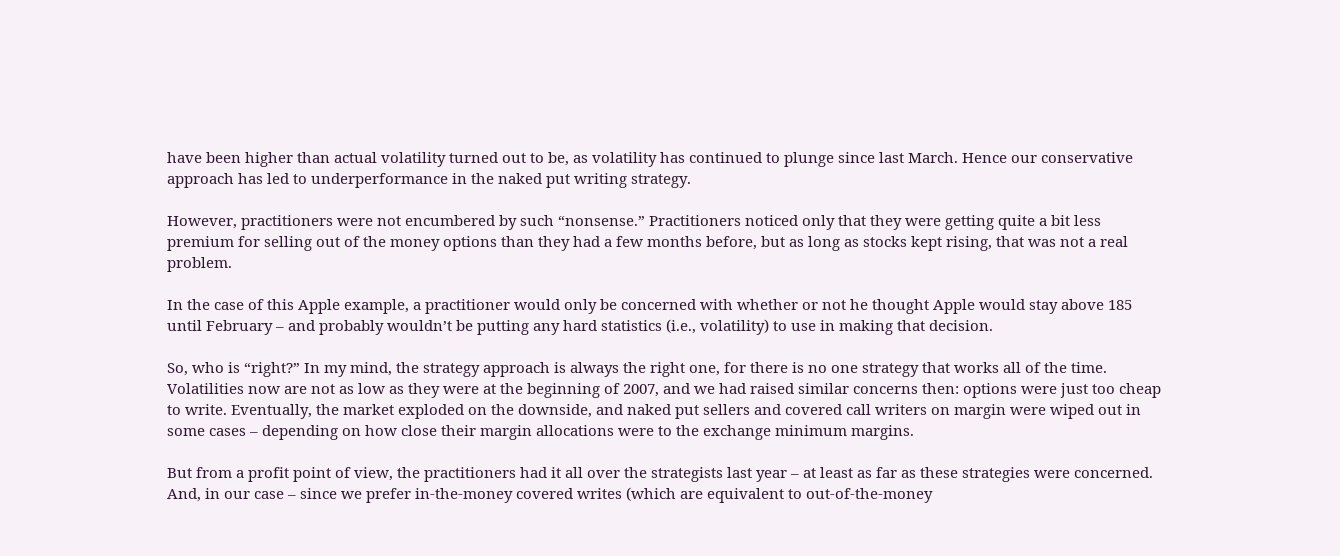have been higher than actual volatility turned out to be, as volatility has continued to plunge since last March. Hence our conservative approach has led to underperformance in the naked put writing strategy.

However, practitioners were not encumbered by such “nonsense.” Practitioners noticed only that they were getting quite a bit less premium for selling out of the money options than they had a few months before, but as long as stocks kept rising, that was not a real problem.

In the case of this Apple example, a practitioner would only be concerned with whether or not he thought Apple would stay above 185 until February – and probably wouldn’t be putting any hard statistics (i.e., volatility) to use in making that decision.

So, who is “right?” In my mind, the strategy approach is always the right one, for there is no one strategy that works all of the time. Volatilities now are not as low as they were at the beginning of 2007, and we had raised similar concerns then: options were just too cheap to write. Eventually, the market exploded on the downside, and naked put sellers and covered call writers on margin were wiped out in some cases – depending on how close their margin allocations were to the exchange minimum margins.

But from a profit point of view, the practitioners had it all over the strategists last year – at least as far as these strategies were concerned. And, in our case – since we prefer in-the-money covered writes (which are equivalent to out-of-the-money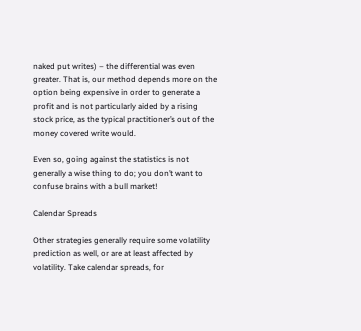naked put writes) – the differential was even greater. That is, our method depends more on the option being expensive in order to generate a profit and is not particularly aided by a rising stock price, as the typical practitioner’s out of the money covered write would.

Even so, going against the statistics is not generally a wise thing to do; you don’t want to confuse brains with a bull market!

Calendar Spreads

Other strategies generally require some volatility prediction as well, or are at least affected by volatility. Take calendar spreads, for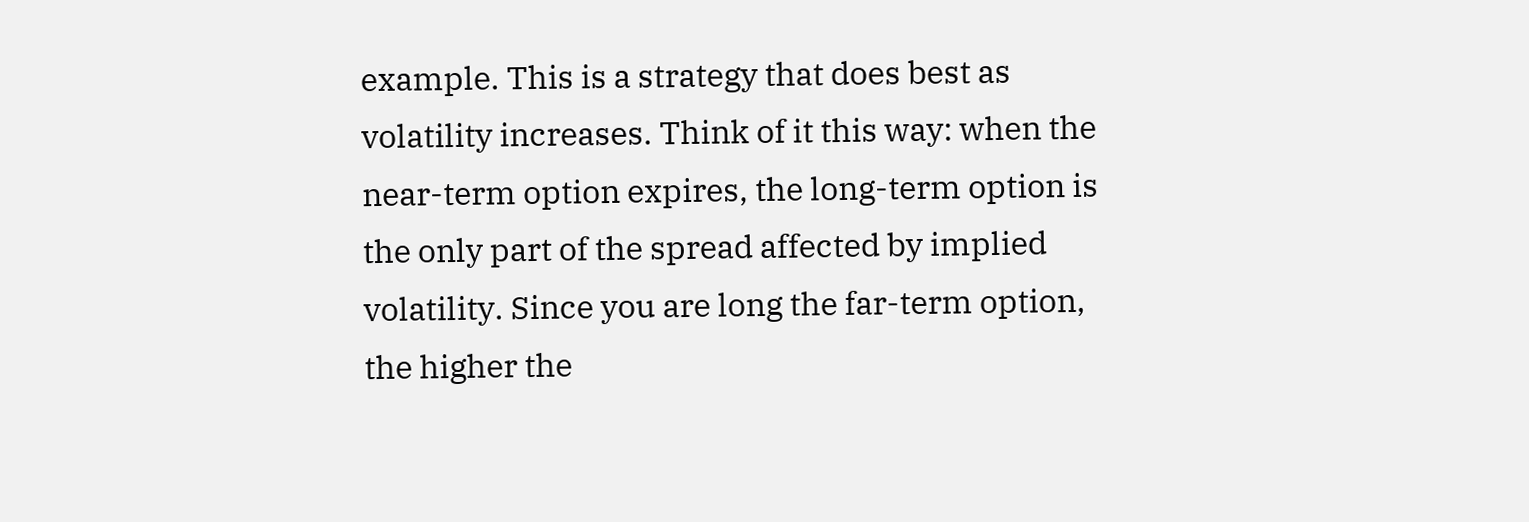example. This is a strategy that does best as volatility increases. Think of it this way: when the near-term option expires, the long-term option is the only part of the spread affected by implied volatility. Since you are long the far-term option, the higher the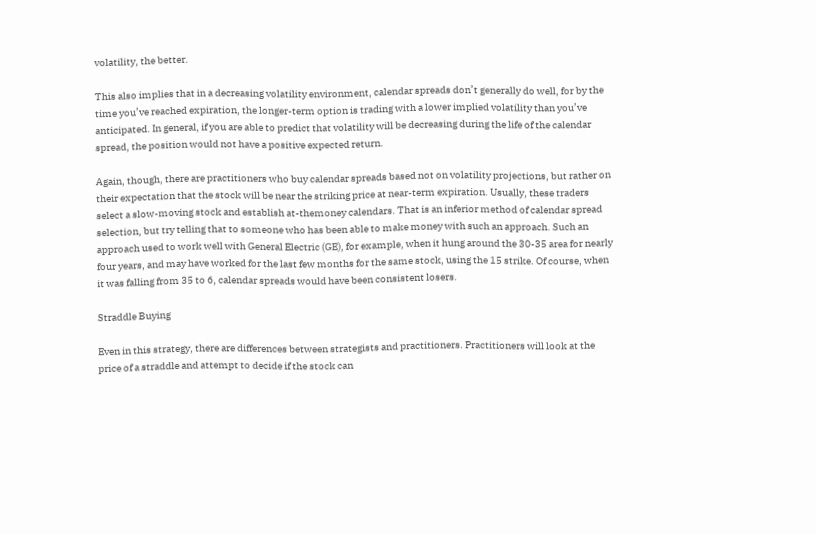volatility, the better.

This also implies that in a decreasing volatility environment, calendar spreads don’t generally do well, for by the time you’ve reached expiration, the longer-term option is trading with a lower implied volatility than you’ve anticipated. In general, if you are able to predict that volatility will be decreasing during the life of the calendar spread, the position would not have a positive expected return.

Again, though, there are practitioners who buy calendar spreads based not on volatility projections, but rather on their expectation that the stock will be near the striking price at near-term expiration. Usually, these traders select a slow-moving stock and establish at-themoney calendars. That is an inferior method of calendar spread selection, but try telling that to someone who has been able to make money with such an approach. Such an approach used to work well with General Electric (GE), for example, when it hung around the 30-35 area for nearly four years, and may have worked for the last few months for the same stock, using the 15 strike. Of course, when it was falling from 35 to 6, calendar spreads would have been consistent losers.

Straddle Buying

Even in this strategy, there are differences between strategists and practitioners. Practitioners will look at the price of a straddle and attempt to decide if the stock can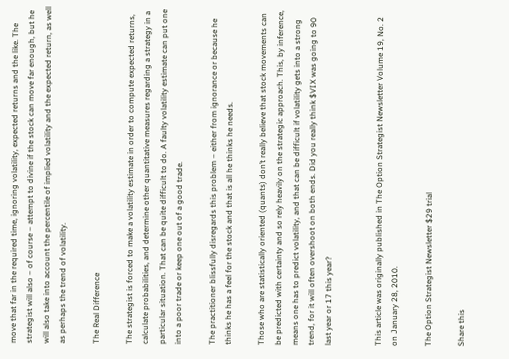move that far in the required time, ignoring volatility, expected returns and the like. The strategist will also – of course – attempt to divine if the stock can move far enough, but he will also take into account the percentile of implied volatility and the expected return, as well as perhaps the trend of volatility.

The Real Difference

The strategist is forced to make a volatility estimate in order to compute expected returns, calculate probabilities, and determine other quantitative measures regarding a strategy in a particular situation. That can be quite difficult to do. A faulty volatility estimate can put one into a poor trade or keep one out of a good trade.

The practitioner blissfully disregards this problem – either from ignorance or because he thinks he has a feel for the stock and that is all he thinks he needs.

Those who are statistically oriented (quants) don’t really believe that stock movements can be predicted with certainty and so rely heavily on the strategic approach. This, by inference, means one has to predict volatility, and that can be difficult if volatility gets into a strong trend, for it will often overshoot on both ends. Did you really think $VIX was going to 90 last year or 17 this year?


This article was originally published in The Option Strategist Newsletter Volume 19, No. 2 on January 28, 2010.

The Option Strategist Newsletter $29 trial

Share this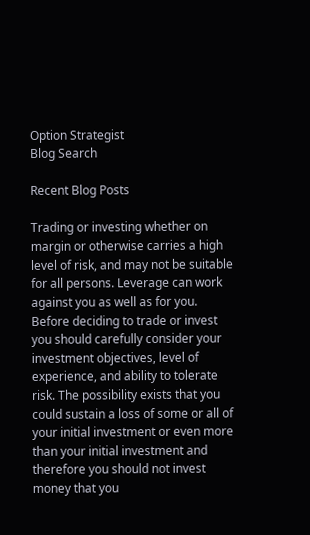Option Strategist
Blog Search

Recent Blog Posts

Trading or investing whether on margin or otherwise carries a high level of risk, and may not be suitable for all persons. Leverage can work against you as well as for you. Before deciding to trade or invest you should carefully consider your investment objectives, level of experience, and ability to tolerate risk. The possibility exists that you could sustain a loss of some or all of your initial investment or even more than your initial investment and therefore you should not invest money that you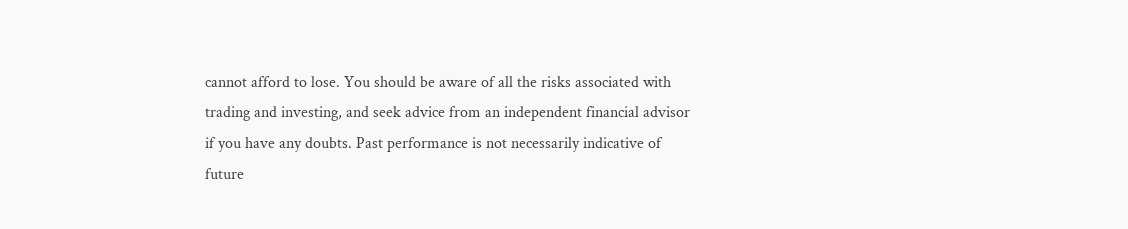cannot afford to lose. You should be aware of all the risks associated with trading and investing, and seek advice from an independent financial advisor if you have any doubts. Past performance is not necessarily indicative of future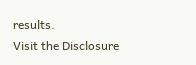results.
Visit the Disclosure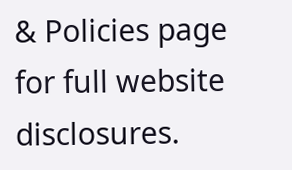& Policies page for full website disclosures.